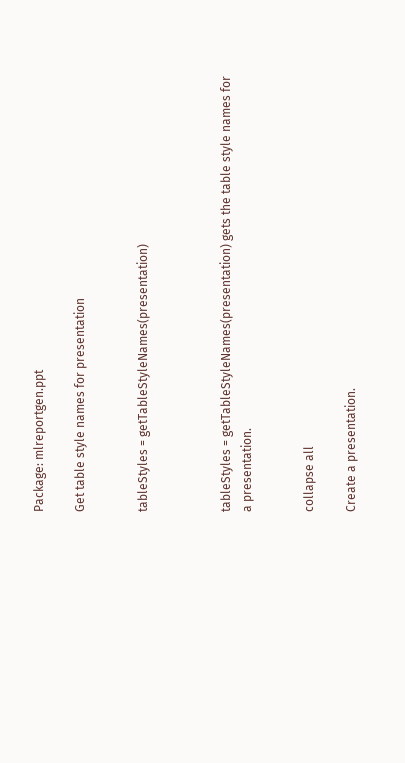Package: mlreportgen.ppt

Get table style names for presentation


tableStyles = getTableStyleNames(presentation)



tableStyles = getTableStyleNames(presentation) gets the table style names for a presentation.


collapse all

Create a presentation.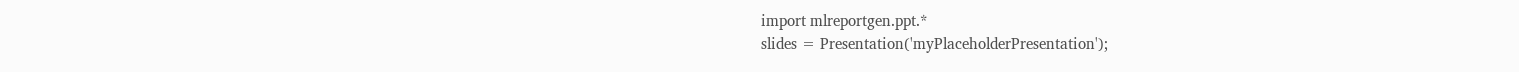import mlreportgen.ppt.*
slides = Presentation('myPlaceholderPresentation');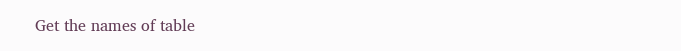Get the names of table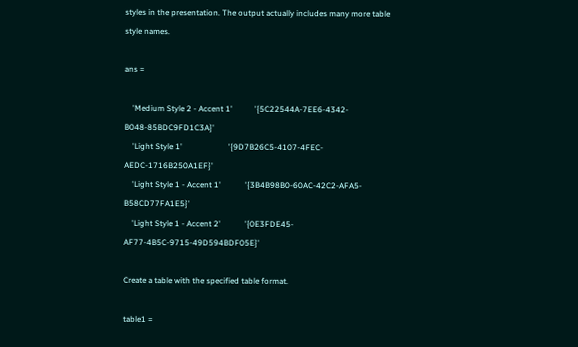styles in the presentation. The output actually includes many more table style names.

ans =

    'Medium Style 2 - Accent 1'           '{5C22544A-7EE6-4342-B048-85BDC9FD1C3A}'
    'Light Style 1'                       '{9D7B26C5-4107-4FEC-AEDC-1716B250A1EF}'
    'Light Style 1 - Accent 1'            '{3B4B98B0-60AC-42C2-AFA5-B58CD77FA1E5}'
    'Light Style 1 - Accent 2'            '{0E3FDE45-AF77-4B5C-9715-49D594BDF05E}'

Create a table with the specified table format.

table1 =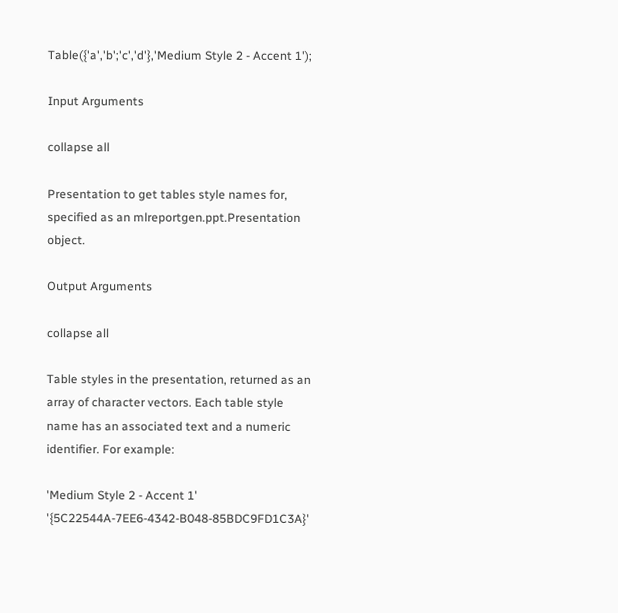Table({'a','b';'c','d'},'Medium Style 2 - Accent 1');

Input Arguments

collapse all

Presentation to get tables style names for, specified as an mlreportgen.ppt.Presentation object.

Output Arguments

collapse all

Table styles in the presentation, returned as an array of character vectors. Each table style name has an associated text and a numeric identifier. For example:

'Medium Style 2 - Accent 1'           '{5C22544A-7EE6-4342-B048-85BDC9FD1C3A}'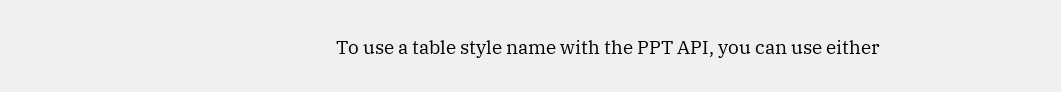To use a table style name with the PPT API, you can use either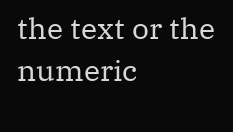the text or the numeric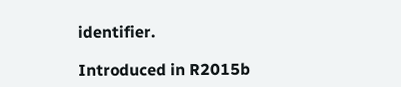identifier.

Introduced in R2015b